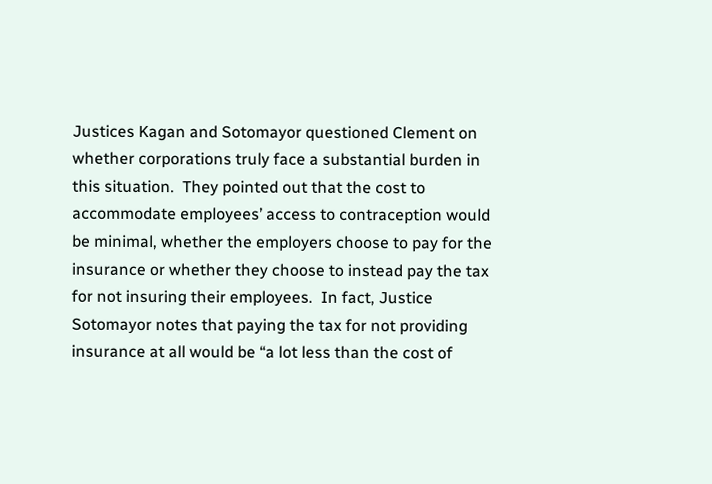Justices Kagan and Sotomayor questioned Clement on whether corporations truly face a substantial burden in this situation.  They pointed out that the cost to accommodate employees’ access to contraception would be minimal, whether the employers choose to pay for the insurance or whether they choose to instead pay the tax for not insuring their employees.  In fact, Justice Sotomayor notes that paying the tax for not providing insurance at all would be “a lot less than the cost of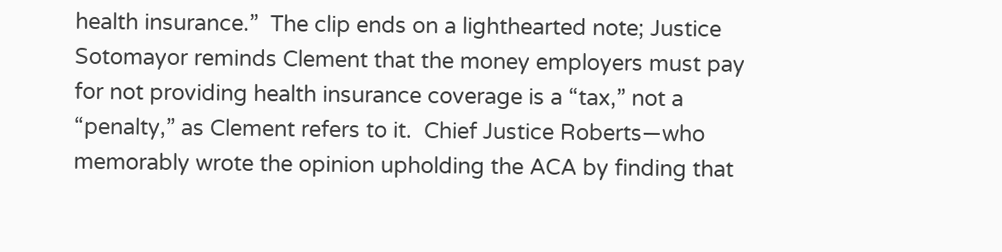health insurance.”  The clip ends on a lighthearted note; Justice Sotomayor reminds Clement that the money employers must pay for not providing health insurance coverage is a “tax,” not a “penalty,” as Clement refers to it.  Chief Justice Roberts—who memorably wrote the opinion upholding the ACA by finding that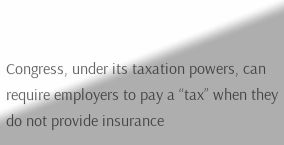Congress, under its taxation powers, can require employers to pay a “tax” when they do not provide insurance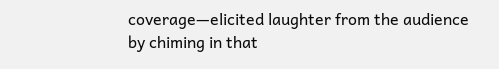coverage—elicited laughter from the audience by chiming in that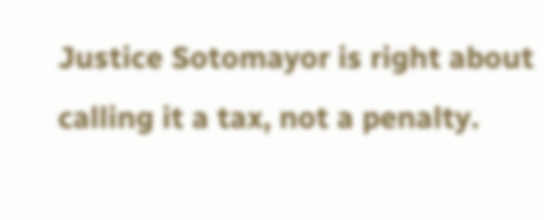Justice Sotomayor is right about calling it a tax, not a penalty.